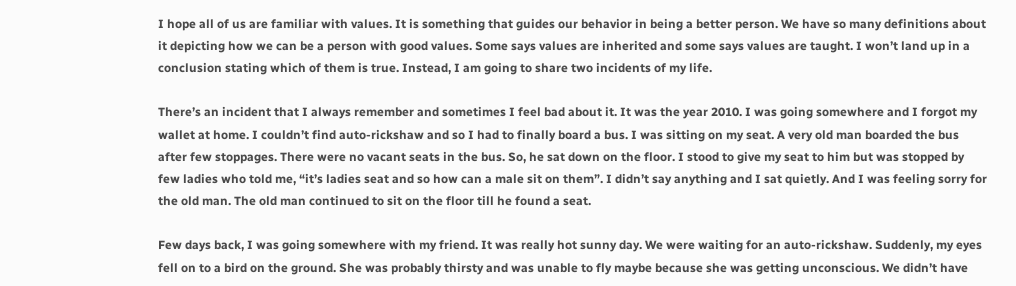I hope all of us are familiar with values. It is something that guides our behavior in being a better person. We have so many definitions about it depicting how we can be a person with good values. Some says values are inherited and some says values are taught. I won’t land up in a conclusion stating which of them is true. Instead, I am going to share two incidents of my life.

There’s an incident that I always remember and sometimes I feel bad about it. It was the year 2010. I was going somewhere and I forgot my wallet at home. I couldn’t find auto-rickshaw and so I had to finally board a bus. I was sitting on my seat. A very old man boarded the bus after few stoppages. There were no vacant seats in the bus. So, he sat down on the floor. I stood to give my seat to him but was stopped by few ladies who told me, “it’s ladies seat and so how can a male sit on them”. I didn’t say anything and I sat quietly. And I was feeling sorry for the old man. The old man continued to sit on the floor till he found a seat.

Few days back, I was going somewhere with my friend. It was really hot sunny day. We were waiting for an auto-rickshaw. Suddenly, my eyes fell on to a bird on the ground. She was probably thirsty and was unable to fly maybe because she was getting unconscious. We didn’t have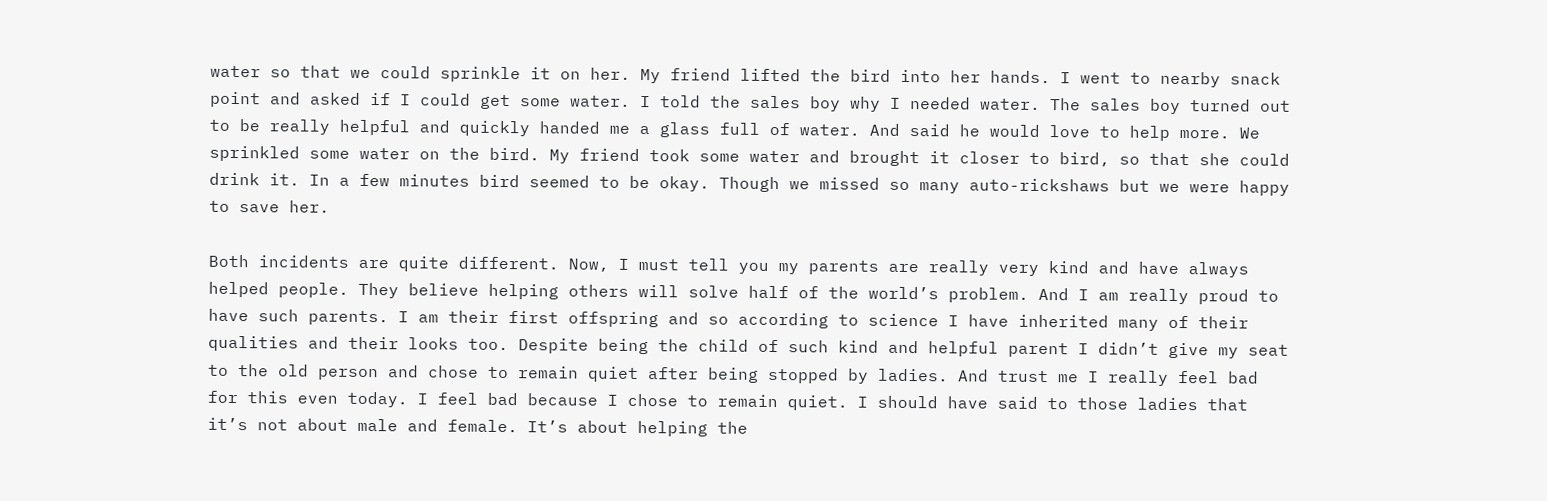water so that we could sprinkle it on her. My friend lifted the bird into her hands. I went to nearby snack point and asked if I could get some water. I told the sales boy why I needed water. The sales boy turned out to be really helpful and quickly handed me a glass full of water. And said he would love to help more. We sprinkled some water on the bird. My friend took some water and brought it closer to bird, so that she could drink it. In a few minutes bird seemed to be okay. Though we missed so many auto-rickshaws but we were happy to save her.

Both incidents are quite different. Now, I must tell you my parents are really very kind and have always helped people. They believe helping others will solve half of the world’s problem. And I am really proud to have such parents. I am their first offspring and so according to science I have inherited many of their qualities and their looks too. Despite being the child of such kind and helpful parent I didn’t give my seat to the old person and chose to remain quiet after being stopped by ladies. And trust me I really feel bad for this even today. I feel bad because I chose to remain quiet. I should have said to those ladies that it’s not about male and female. It’s about helping the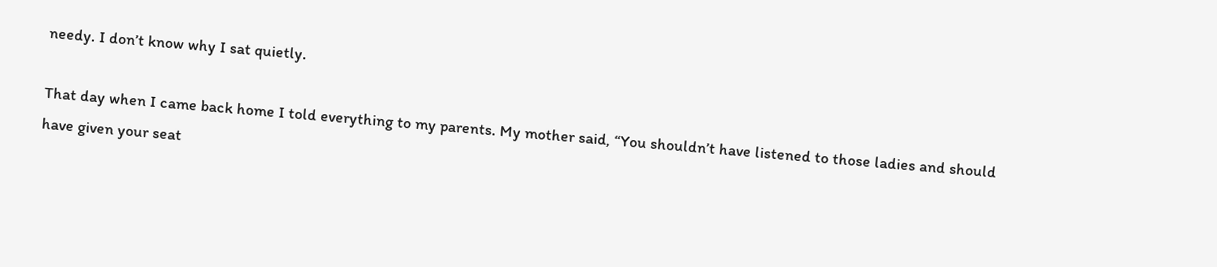needy. I don’t know why I sat quietly.

That day when I came back home I told everything to my parents. My mother said, “You shouldn’t have listened to those ladies and should have given your seat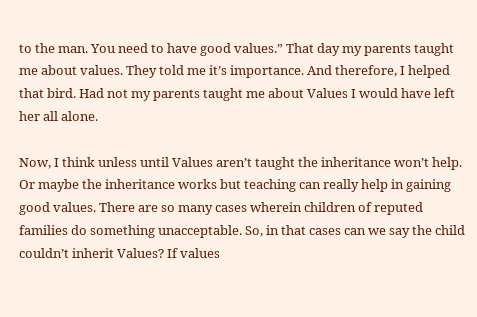to the man. You need to have good values.” That day my parents taught me about values. They told me it’s importance. And therefore, I helped that bird. Had not my parents taught me about Values I would have left her all alone.

Now, I think unless until Values aren’t taught the inheritance won’t help. Or maybe the inheritance works but teaching can really help in gaining good values. There are so many cases wherein children of reputed families do something unacceptable. So, in that cases can we say the child couldn’t inherit Values? If values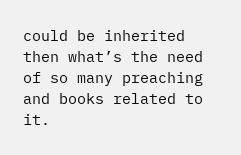could be inherited then what’s the need of so many preaching and books related to it.